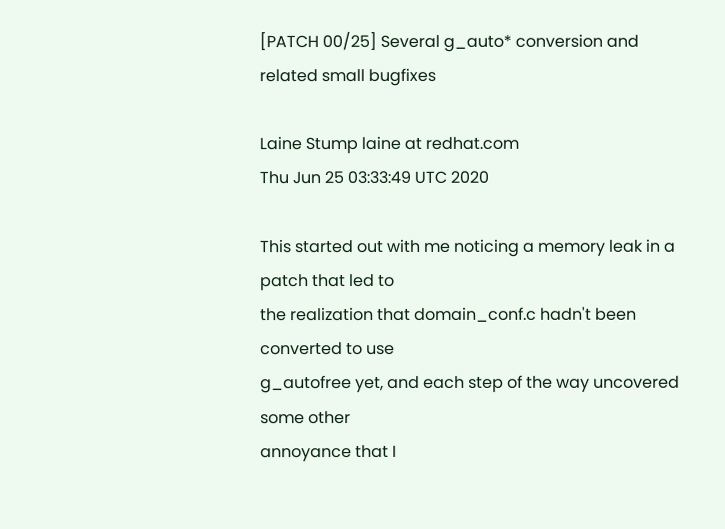[PATCH 00/25] Several g_auto* conversion and related small bugfixes

Laine Stump laine at redhat.com
Thu Jun 25 03:33:49 UTC 2020

This started out with me noticing a memory leak in a patch that led to
the realization that domain_conf.c hadn't been converted to use
g_autofree yet, and each step of the way uncovered some other
annoyance that I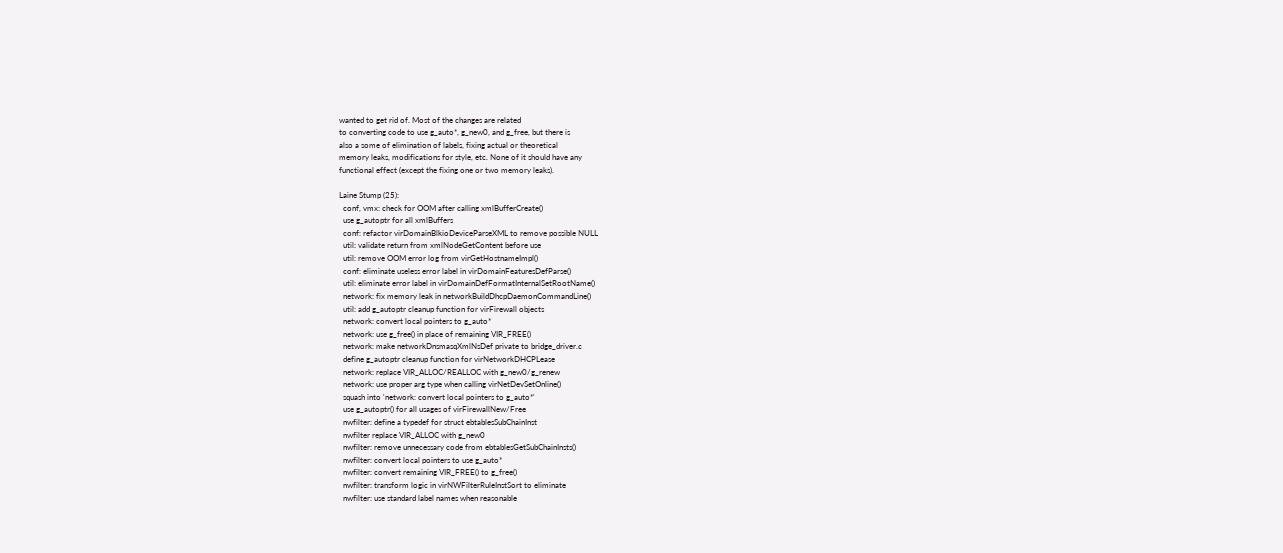wanted to get rid of. Most of the changes are related
to converting code to use g_auto*, g_new0, and g_free, but there is
also a some of elimination of labels, fixing actual or theoretical
memory leaks, modifications for style, etc. None of it should have any
functional effect (except the fixing one or two memory leaks).

Laine Stump (25):
  conf, vmx: check for OOM after calling xmlBufferCreate()
  use g_autoptr for all xmlBuffers
  conf: refactor virDomainBlkioDeviceParseXML to remove possible NULL
  util: validate return from xmlNodeGetContent before use
  util: remove OOM error log from virGetHostnameImpl()
  conf: eliminate useless error label in virDomainFeaturesDefParse()
  util: eliminate error label in virDomainDefFormatInternalSetRootName()
  network: fix memory leak in networkBuildDhcpDaemonCommandLine()
  util: add g_autoptr cleanup function for virFirewall objects
  network: convert local pointers to g_auto*
  network: use g_free() in place of remaining VIR_FREE()
  network: make networkDnsmasqXmlNsDef private to bridge_driver.c
  define g_autoptr cleanup function for virNetworkDHCPLease
  network: replace VIR_ALLOC/REALLOC with g_new0/g_renew
  network: use proper arg type when calling virNetDevSetOnline()
  squash into 'network: convert local pointers to g_auto*'
  use g_autoptr() for all usages of virFirewallNew/Free
  nwfilter: define a typedef for struct ebtablesSubChainInst
  nwfilter replace VIR_ALLOC with g_new0
  nwfilter: remove unnecessary code from ebtablesGetSubChainInsts()
  nwfilter: convert local pointers to use g_auto*
  nwfilter: convert remaining VIR_FREE() to g_free()
  nwfilter: transform logic in virNWFilterRuleInstSort to eliminate
  nwfilter: use standard label names when reasonable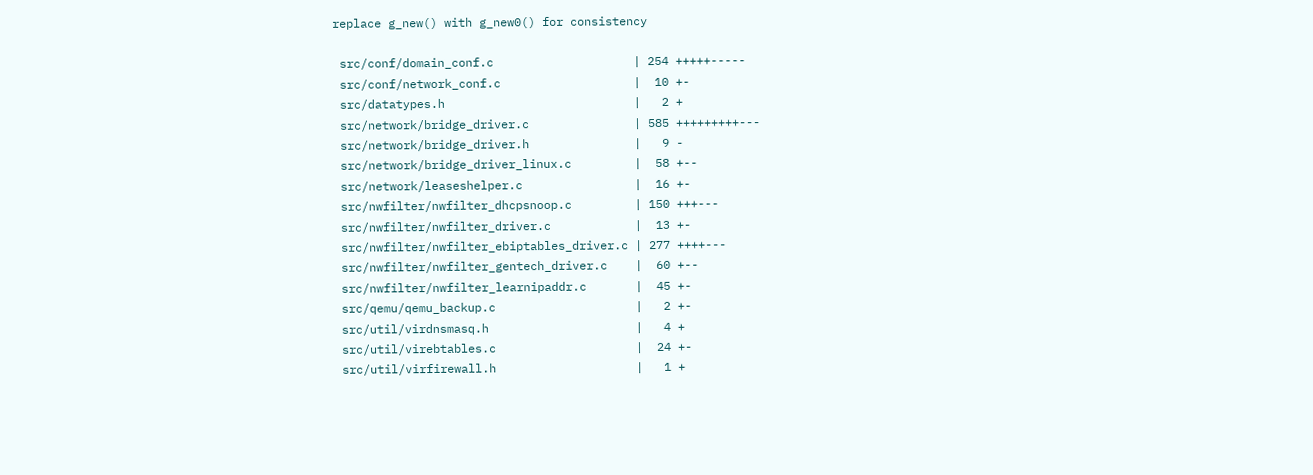replace g_new() with g_new0() for consistency

 src/conf/domain_conf.c                    | 254 +++++-----
 src/conf/network_conf.c                   |  10 +-
 src/datatypes.h                           |   2 +
 src/network/bridge_driver.c               | 585 +++++++++---
 src/network/bridge_driver.h               |   9 -
 src/network/bridge_driver_linux.c         |  58 +--
 src/network/leaseshelper.c                |  16 +-
 src/nwfilter/nwfilter_dhcpsnoop.c         | 150 +++---
 src/nwfilter/nwfilter_driver.c            |  13 +-
 src/nwfilter/nwfilter_ebiptables_driver.c | 277 ++++---
 src/nwfilter/nwfilter_gentech_driver.c    |  60 +--
 src/nwfilter/nwfilter_learnipaddr.c       |  45 +-
 src/qemu/qemu_backup.c                    |   2 +-
 src/util/virdnsmasq.h                     |   4 +
 src/util/virebtables.c                    |  24 +-
 src/util/virfirewall.h                    |   1 +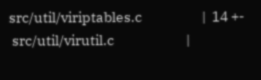src/util/viriptables.c                    |  14 +-
 src/util/virutil.c                        |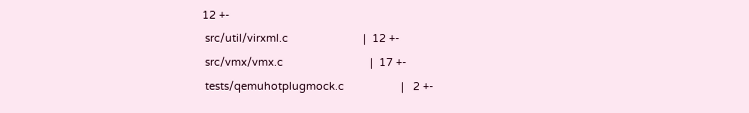12 +-
 src/util/virxml.c                         |  12 +-
 src/vmx/vmx.c                             |  17 +-
 tests/qemuhotplugmock.c                   |   2 +-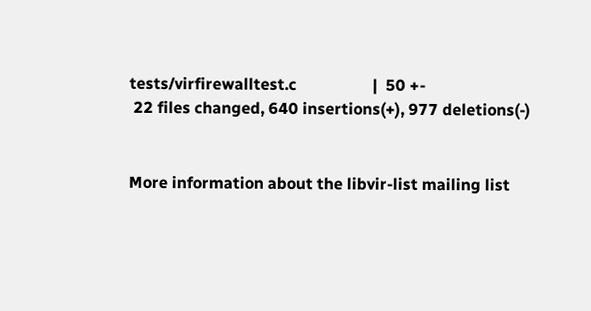tests/virfirewalltest.c                   |  50 +-
 22 files changed, 640 insertions(+), 977 deletions(-)


More information about the libvir-list mailing list